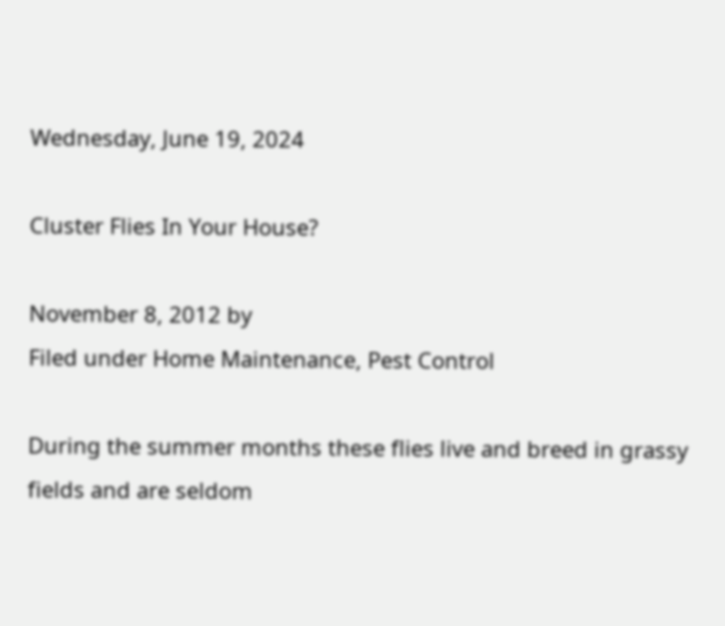Wednesday, June 19, 2024

Cluster Flies In Your House?

November 8, 2012 by
Filed under Home Maintenance, Pest Control

During the summer months these flies live and breed in grassy fields and are seldom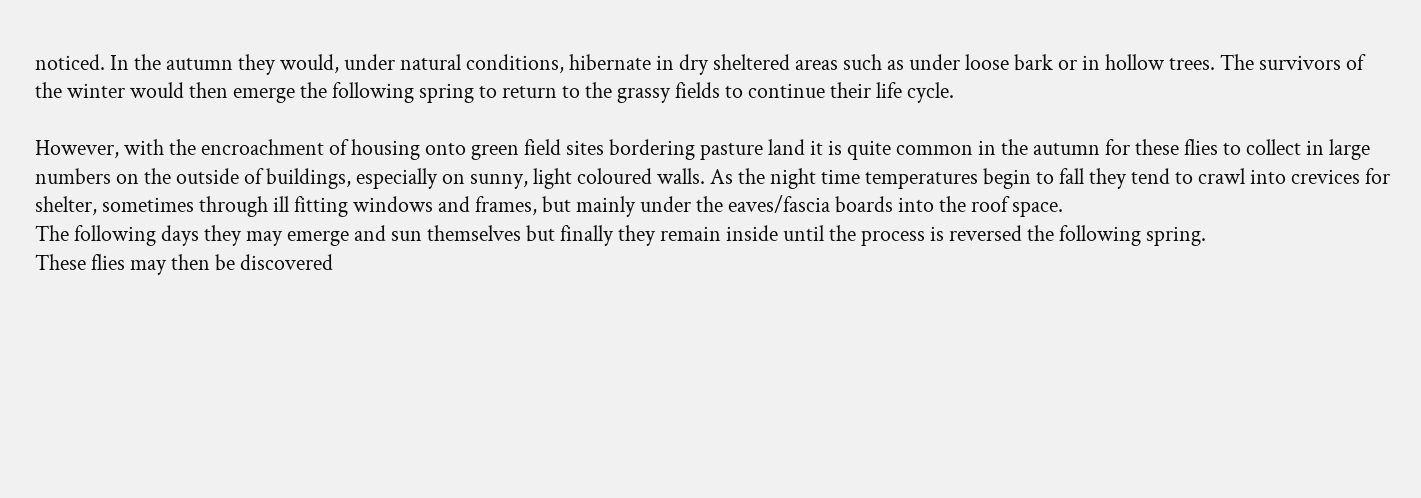noticed. In the autumn they would, under natural conditions, hibernate in dry sheltered areas such as under loose bark or in hollow trees. The survivors of the winter would then emerge the following spring to return to the grassy fields to continue their life cycle.

However, with the encroachment of housing onto green field sites bordering pasture land it is quite common in the autumn for these flies to collect in large numbers on the outside of buildings, especially on sunny, light coloured walls. As the night time temperatures begin to fall they tend to crawl into crevices for shelter, sometimes through ill fitting windows and frames, but mainly under the eaves/fascia boards into the roof space.
The following days they may emerge and sun themselves but finally they remain inside until the process is reversed the following spring.
These flies may then be discovered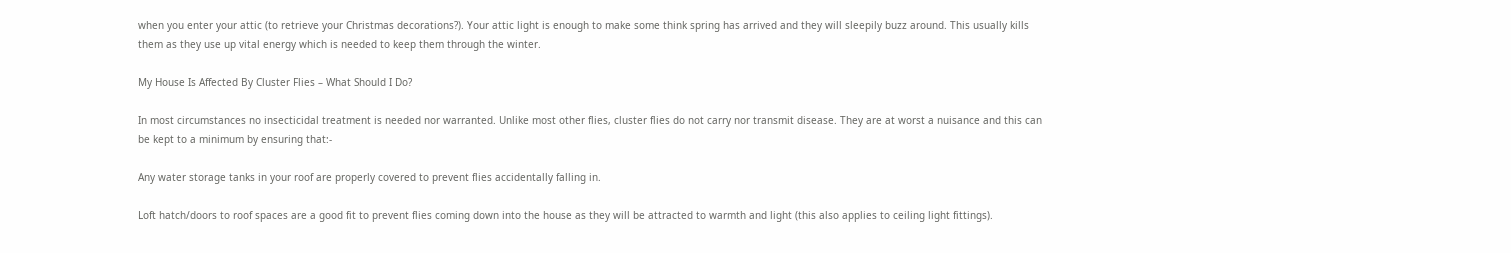when you enter your attic (to retrieve your Christmas decorations?). Your attic light is enough to make some think spring has arrived and they will sleepily buzz around. This usually kills them as they use up vital energy which is needed to keep them through the winter.

My House Is Affected By Cluster Flies – What Should I Do?

In most circumstances no insecticidal treatment is needed nor warranted. Unlike most other flies, cluster flies do not carry nor transmit disease. They are at worst a nuisance and this can be kept to a minimum by ensuring that:-

Any water storage tanks in your roof are properly covered to prevent flies accidentally falling in.

Loft hatch/doors to roof spaces are a good fit to prevent flies coming down into the house as they will be attracted to warmth and light (this also applies to ceiling light fittings).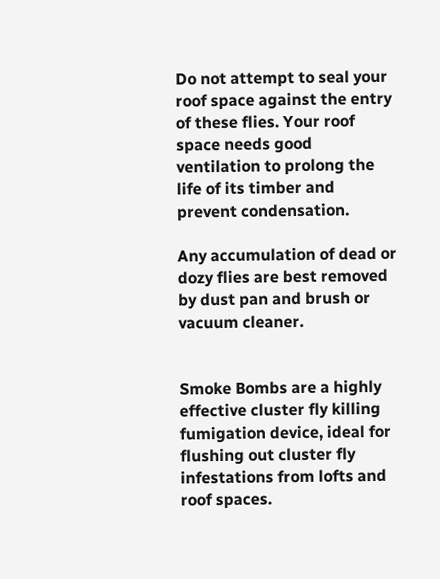Do not attempt to seal your roof space against the entry of these flies. Your roof space needs good ventilation to prolong the life of its timber and prevent condensation.

Any accumulation of dead or dozy flies are best removed by dust pan and brush or vacuum cleaner.


Smoke Bombs are a highly effective cluster fly killing fumigation device, ideal for flushing out cluster fly infestations from lofts and roof spaces.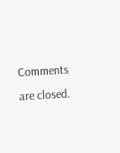Comments are closed.